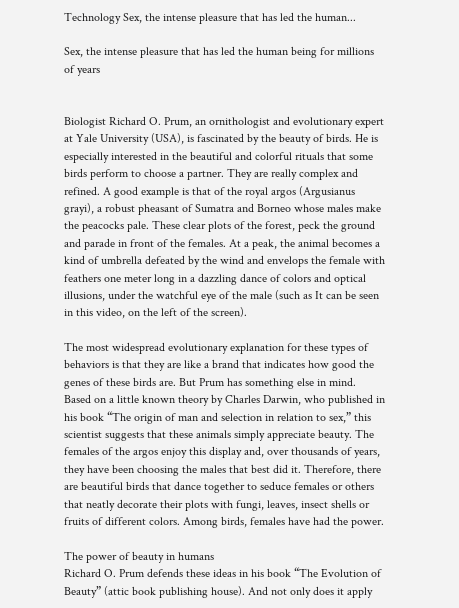Technology Sex, the intense pleasure that has led the human...

Sex, the intense pleasure that has led the human being for millions of years


Biologist Richard O. Prum, an ornithologist and evolutionary expert at Yale University (USA), is fascinated by the beauty of birds. He is especially interested in the beautiful and colorful rituals that some birds perform to choose a partner. They are really complex and refined. A good example is that of the royal argos (Argusianus grayi), a robust pheasant of Sumatra and Borneo whose males make the peacocks pale. These clear plots of the forest, peck the ground and parade in front of the females. At a peak, the animal becomes a kind of umbrella defeated by the wind and envelops the female with feathers one meter long in a dazzling dance of colors and optical illusions, under the watchful eye of the male (such as It can be seen in this video, on the left of the screen).

The most widespread evolutionary explanation for these types of behaviors is that they are like a brand that indicates how good the genes of these birds are. But Prum has something else in mind. Based on a little known theory by Charles Darwin, who published in his book “The origin of man and selection in relation to sex,” this scientist suggests that these animals simply appreciate beauty. The females of the argos enjoy this display and, over thousands of years, they have been choosing the males that best did it. Therefore, there are beautiful birds that dance together to seduce females or others that neatly decorate their plots with fungi, leaves, insect shells or fruits of different colors. Among birds, females have had the power.

The power of beauty in humans
Richard O. Prum defends these ideas in his book “The Evolution of Beauty” (attic book publishing house). And not only does it apply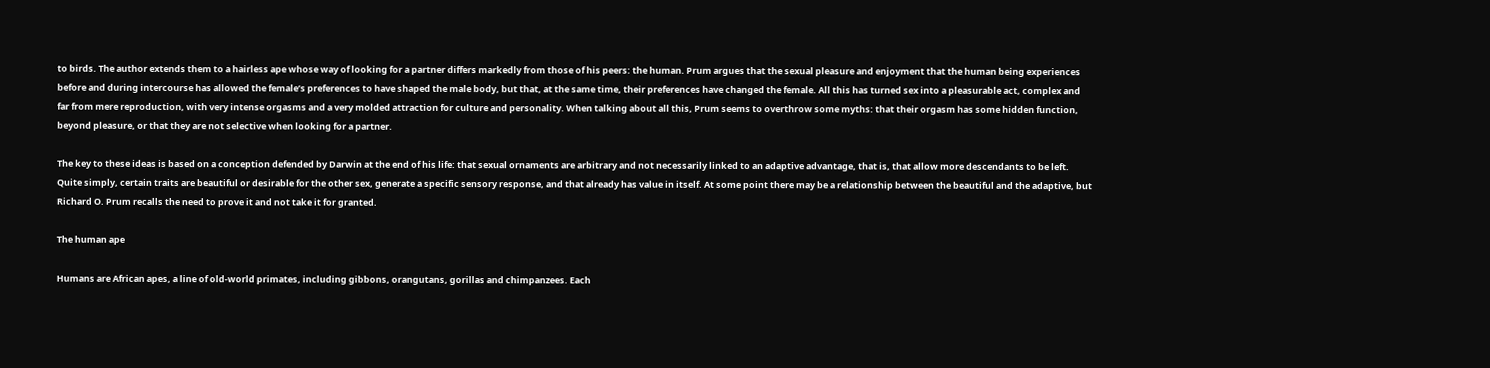to birds. The author extends them to a hairless ape whose way of looking for a partner differs markedly from those of his peers: the human. Prum argues that the sexual pleasure and enjoyment that the human being experiences before and during intercourse has allowed the female’s preferences to have shaped the male body, but that, at the same time, their preferences have changed the female. All this has turned sex into a pleasurable act, complex and far from mere reproduction, with very intense orgasms and a very molded attraction for culture and personality. When talking about all this, Prum seems to overthrow some myths: that their orgasm has some hidden function, beyond pleasure, or that they are not selective when looking for a partner.

The key to these ideas is based on a conception defended by Darwin at the end of his life: that sexual ornaments are arbitrary and not necessarily linked to an adaptive advantage, that is, that allow more descendants to be left. Quite simply, certain traits are beautiful or desirable for the other sex, generate a specific sensory response, and that already has value in itself. At some point there may be a relationship between the beautiful and the adaptive, but Richard O. Prum recalls the need to prove it and not take it for granted.

The human ape

Humans are African apes, a line of old-world primates, including gibbons, orangutans, gorillas and chimpanzees. Each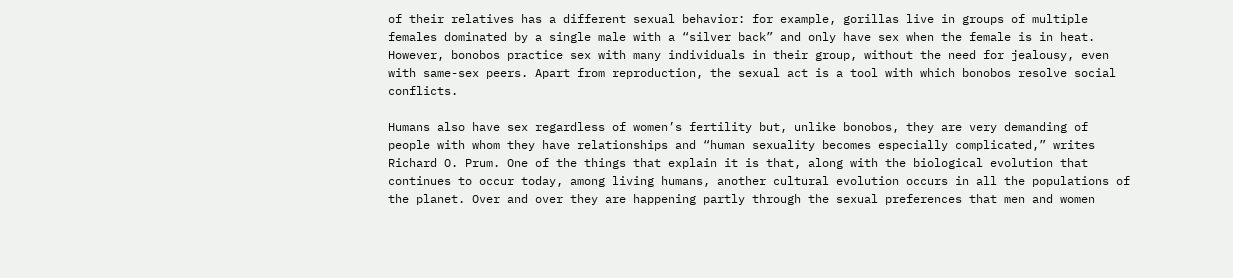of their relatives has a different sexual behavior: for example, gorillas live in groups of multiple females dominated by a single male with a “silver back” and only have sex when the female is in heat. However, bonobos practice sex with many individuals in their group, without the need for jealousy, even with same-sex peers. Apart from reproduction, the sexual act is a tool with which bonobos resolve social conflicts.

Humans also have sex regardless of women’s fertility but, unlike bonobos, they are very demanding of people with whom they have relationships and “human sexuality becomes especially complicated,” writes Richard O. Prum. One of the things that explain it is that, along with the biological evolution that continues to occur today, among living humans, another cultural evolution occurs in all the populations of the planet. Over and over they are happening partly through the sexual preferences that men and women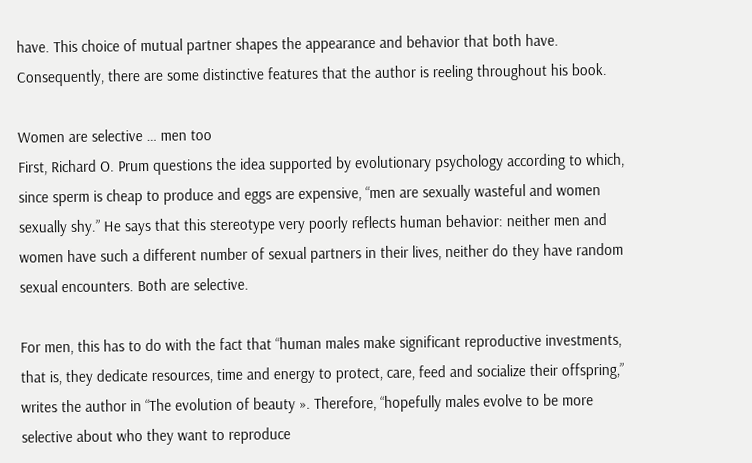have. This choice of mutual partner shapes the appearance and behavior that both have. Consequently, there are some distinctive features that the author is reeling throughout his book.

Women are selective … men too
First, Richard O. Prum questions the idea supported by evolutionary psychology according to which, since sperm is cheap to produce and eggs are expensive, “men are sexually wasteful and women sexually shy.” He says that this stereotype very poorly reflects human behavior: neither men and women have such a different number of sexual partners in their lives, neither do they have random sexual encounters. Both are selective.

For men, this has to do with the fact that “human males make significant reproductive investments, that is, they dedicate resources, time and energy to protect, care, feed and socialize their offspring,” writes the author in “The evolution of beauty ». Therefore, “hopefully males evolve to be more selective about who they want to reproduce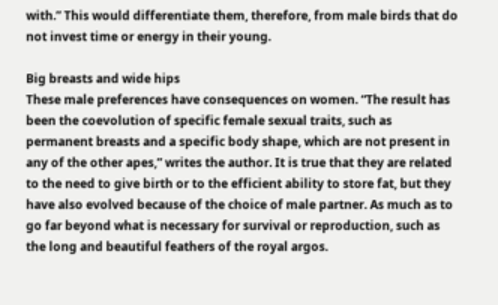with.” This would differentiate them, therefore, from male birds that do not invest time or energy in their young.

Big breasts and wide hips
These male preferences have consequences on women. “The result has been the coevolution of specific female sexual traits, such as permanent breasts and a specific body shape, which are not present in any of the other apes,” writes the author. It is true that they are related to the need to give birth or to the efficient ability to store fat, but they have also evolved because of the choice of male partner. As much as to go far beyond what is necessary for survival or reproduction, such as the long and beautiful feathers of the royal argos.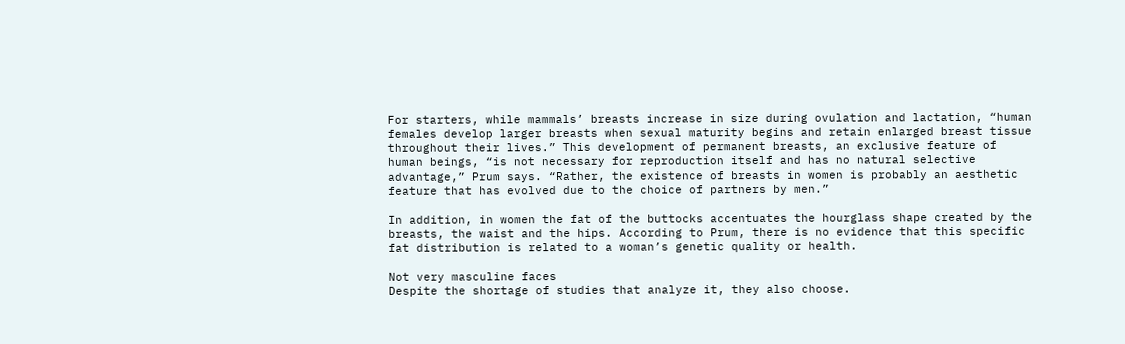For starters, while mammals’ breasts increase in size during ovulation and lactation, “human females develop larger breasts when sexual maturity begins and retain enlarged breast tissue throughout their lives.” This development of permanent breasts, an exclusive feature of human beings, “is not necessary for reproduction itself and has no natural selective advantage,” Prum says. “Rather, the existence of breasts in women is probably an aesthetic feature that has evolved due to the choice of partners by men.”

In addition, in women the fat of the buttocks accentuates the hourglass shape created by the breasts, the waist and the hips. According to Prum, there is no evidence that this specific fat distribution is related to a woman’s genetic quality or health.

Not very masculine faces
Despite the shortage of studies that analyze it, they also choose.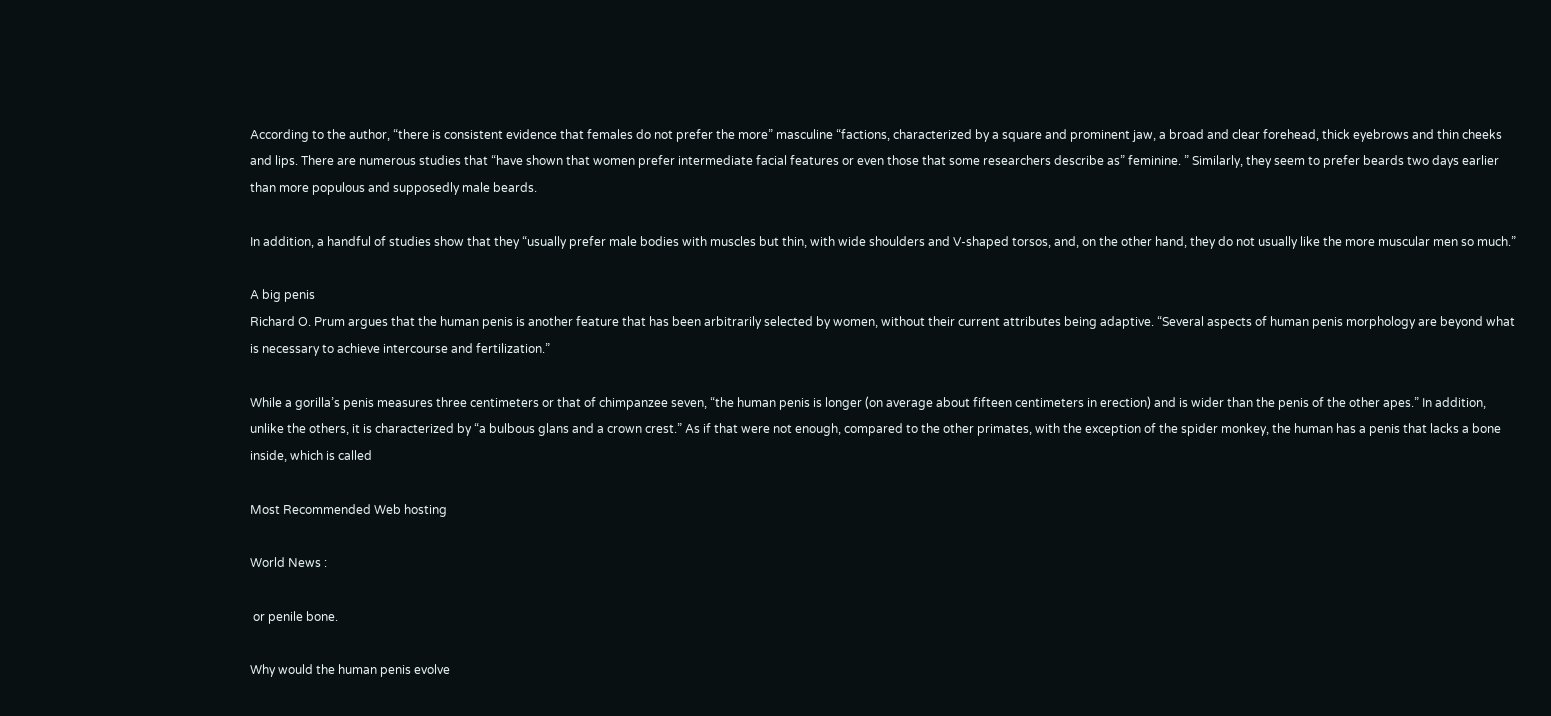According to the author, “there is consistent evidence that females do not prefer the more” masculine “factions, characterized by a square and prominent jaw, a broad and clear forehead, thick eyebrows and thin cheeks and lips. There are numerous studies that “have shown that women prefer intermediate facial features or even those that some researchers describe as” feminine. ” Similarly, they seem to prefer beards two days earlier than more populous and supposedly male beards.

In addition, a handful of studies show that they “usually prefer male bodies with muscles but thin, with wide shoulders and V-shaped torsos, and, on the other hand, they do not usually like the more muscular men so much.”

A big penis
Richard O. Prum argues that the human penis is another feature that has been arbitrarily selected by women, without their current attributes being adaptive. “Several aspects of human penis morphology are beyond what is necessary to achieve intercourse and fertilization.”

While a gorilla’s penis measures three centimeters or that of chimpanzee seven, “the human penis is longer (on average about fifteen centimeters in erection) and is wider than the penis of the other apes.” In addition, unlike the others, it is characterized by “a bulbous glans and a crown crest.” As if that were not enough, compared to the other primates, with the exception of the spider monkey, the human has a penis that lacks a bone inside, which is called

Most Recommended Web hosting

World News :

 or penile bone.

Why would the human penis evolve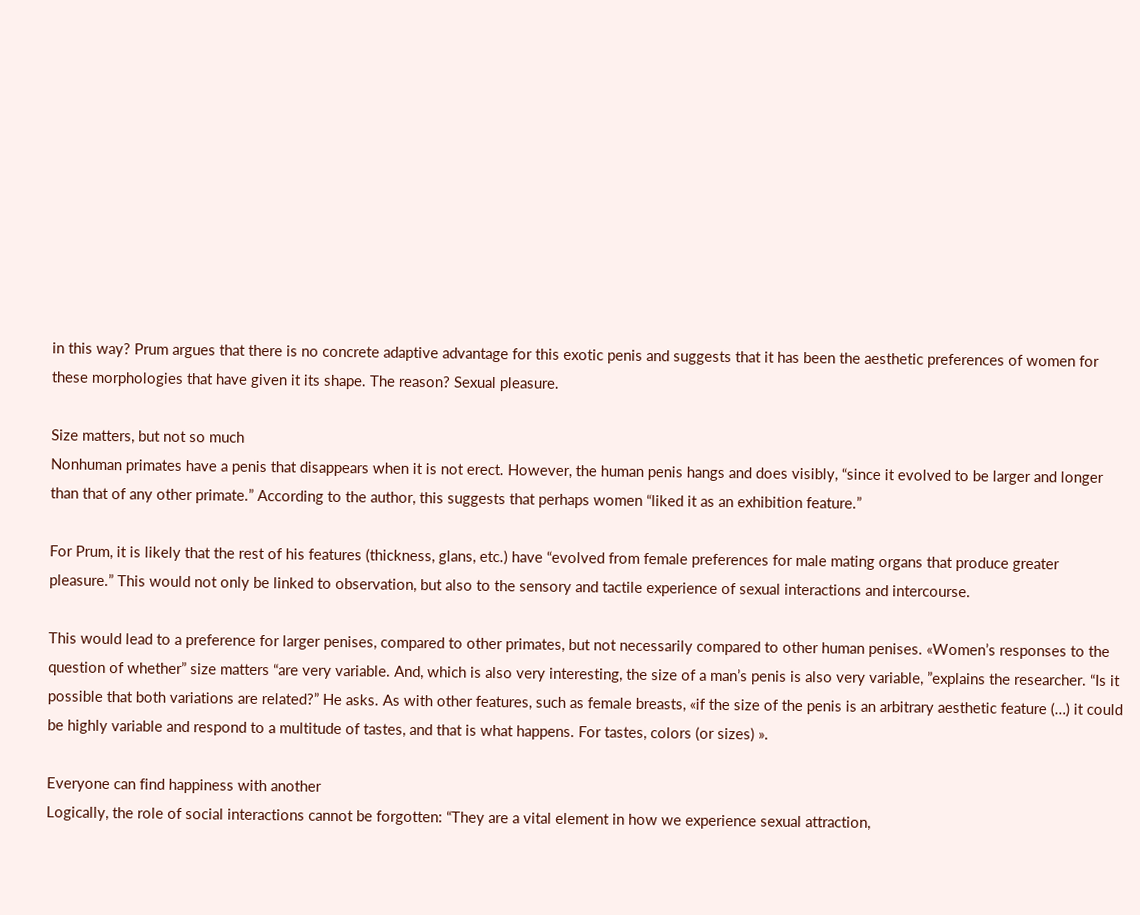in this way? Prum argues that there is no concrete adaptive advantage for this exotic penis and suggests that it has been the aesthetic preferences of women for these morphologies that have given it its shape. The reason? Sexual pleasure.

Size matters, but not so much
Nonhuman primates have a penis that disappears when it is not erect. However, the human penis hangs and does visibly, “since it evolved to be larger and longer than that of any other primate.” According to the author, this suggests that perhaps women “liked it as an exhibition feature.”

For Prum, it is likely that the rest of his features (thickness, glans, etc.) have “evolved from female preferences for male mating organs that produce greater pleasure.” This would not only be linked to observation, but also to the sensory and tactile experience of sexual interactions and intercourse.

This would lead to a preference for larger penises, compared to other primates, but not necessarily compared to other human penises. «Women’s responses to the question of whether” size matters “are very variable. And, which is also very interesting, the size of a man’s penis is also very variable, ”explains the researcher. “Is it possible that both variations are related?” He asks. As with other features, such as female breasts, «if the size of the penis is an arbitrary aesthetic feature (…) it could be highly variable and respond to a multitude of tastes, and that is what happens. For tastes, colors (or sizes) ».

Everyone can find happiness with another
Logically, the role of social interactions cannot be forgotten: “They are a vital element in how we experience sexual attraction,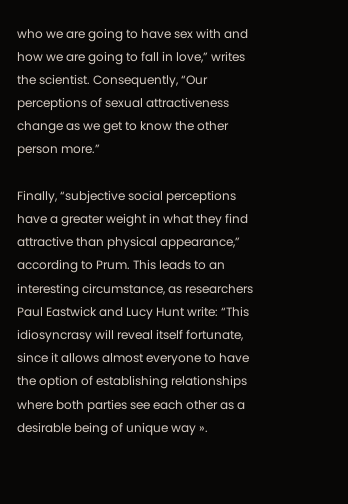who we are going to have sex with and how we are going to fall in love,” writes the scientist. Consequently, “Our perceptions of sexual attractiveness change as we get to know the other person more.”

Finally, “subjective social perceptions have a greater weight in what they find attractive than physical appearance,” according to Prum. This leads to an interesting circumstance, as researchers Paul Eastwick and Lucy Hunt write: “This idiosyncrasy will reveal itself fortunate, since it allows almost everyone to have the option of establishing relationships where both parties see each other as a desirable being of unique way ».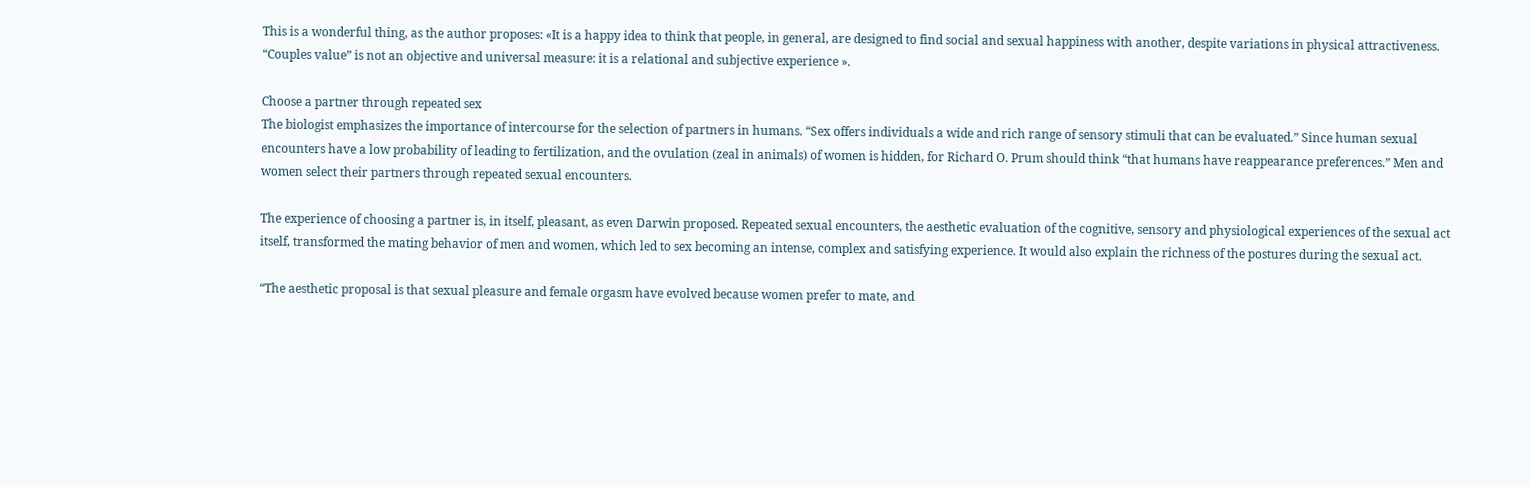This is a wonderful thing, as the author proposes: «It is a happy idea to think that people, in general, are designed to find social and sexual happiness with another, despite variations in physical attractiveness. “Couples value” is not an objective and universal measure: it is a relational and subjective experience ».

Choose a partner through repeated sex
The biologist emphasizes the importance of intercourse for the selection of partners in humans. “Sex offers individuals a wide and rich range of sensory stimuli that can be evaluated.” Since human sexual encounters have a low probability of leading to fertilization, and the ovulation (zeal in animals) of women is hidden, for Richard O. Prum should think “that humans have reappearance preferences.” Men and women select their partners through repeated sexual encounters.

The experience of choosing a partner is, in itself, pleasant, as even Darwin proposed. Repeated sexual encounters, the aesthetic evaluation of the cognitive, sensory and physiological experiences of the sexual act itself, transformed the mating behavior of men and women, which led to sex becoming an intense, complex and satisfying experience. It would also explain the richness of the postures during the sexual act.

“The aesthetic proposal is that sexual pleasure and female orgasm have evolved because women prefer to mate, and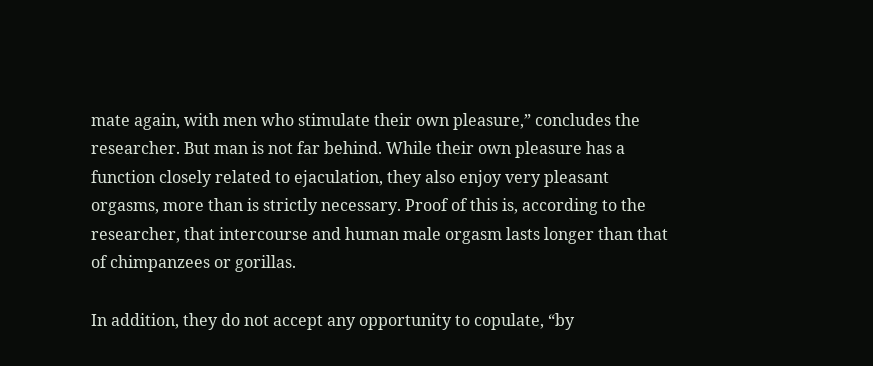mate again, with men who stimulate their own pleasure,” concludes the researcher. But man is not far behind. While their own pleasure has a function closely related to ejaculation, they also enjoy very pleasant orgasms, more than is strictly necessary. Proof of this is, according to the researcher, that intercourse and human male orgasm lasts longer than that of chimpanzees or gorillas.

In addition, they do not accept any opportunity to copulate, “by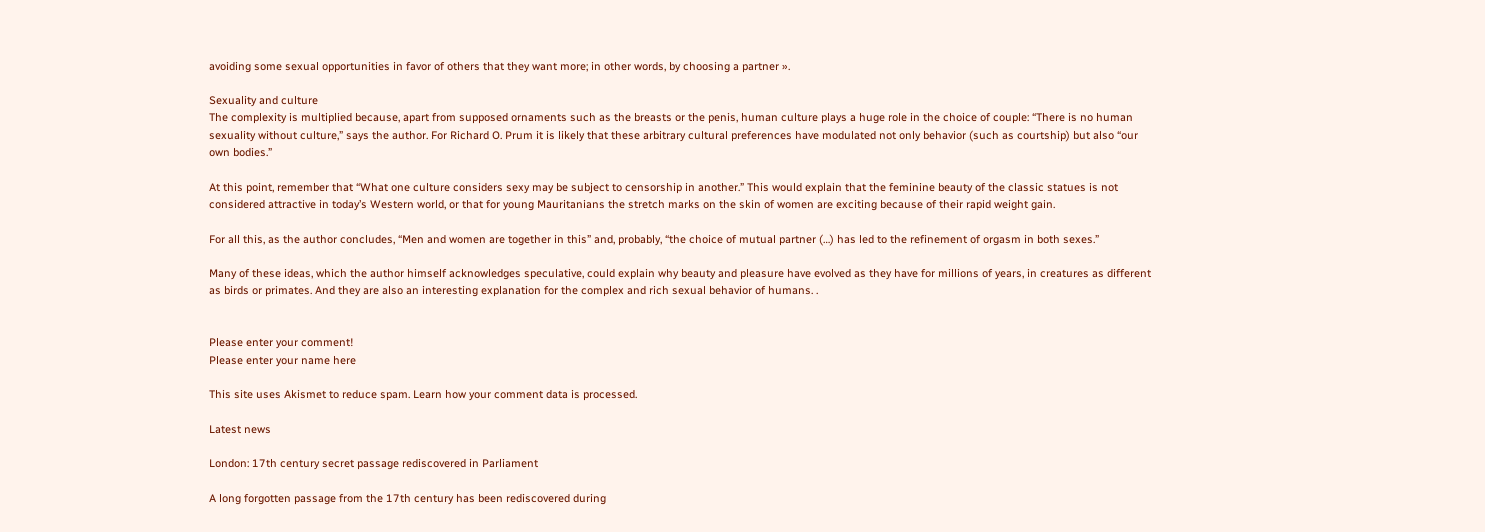avoiding some sexual opportunities in favor of others that they want more; in other words, by choosing a partner ».

Sexuality and culture
The complexity is multiplied because, apart from supposed ornaments such as the breasts or the penis, human culture plays a huge role in the choice of couple: “There is no human sexuality without culture,” says the author. For Richard O. Prum it is likely that these arbitrary cultural preferences have modulated not only behavior (such as courtship) but also “our own bodies.”

At this point, remember that “What one culture considers sexy may be subject to censorship in another.” This would explain that the feminine beauty of the classic statues is not considered attractive in today’s Western world, or that for young Mauritanians the stretch marks on the skin of women are exciting because of their rapid weight gain.

For all this, as the author concludes, “Men and women are together in this” and, probably, “the choice of mutual partner (…) has led to the refinement of orgasm in both sexes.”

Many of these ideas, which the author himself acknowledges speculative, could explain why beauty and pleasure have evolved as they have for millions of years, in creatures as different as birds or primates. And they are also an interesting explanation for the complex and rich sexual behavior of humans. .


Please enter your comment!
Please enter your name here

This site uses Akismet to reduce spam. Learn how your comment data is processed.

Latest news

London: 17th century secret passage rediscovered in Parliament

A long forgotten passage from the 17th century has been rediscovered during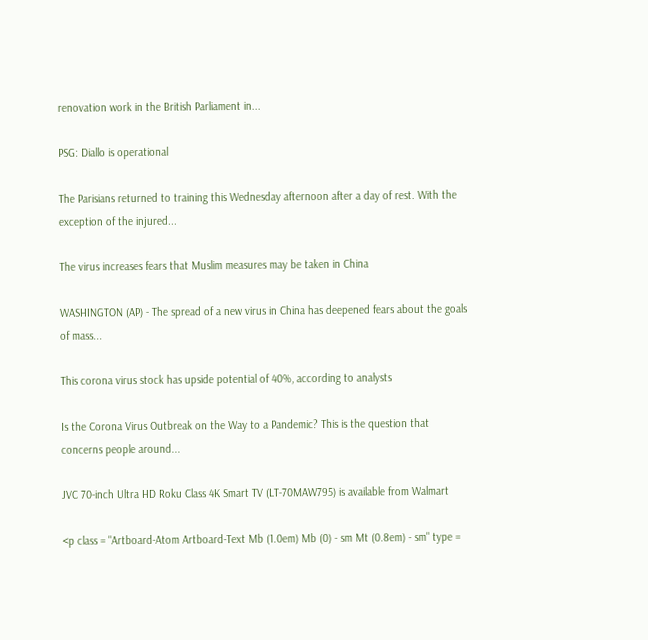renovation work in the British Parliament in...

PSG: Diallo is operational

The Parisians returned to training this Wednesday afternoon after a day of rest. With the exception of the injured...

The virus increases fears that Muslim measures may be taken in China

WASHINGTON (AP) - The spread of a new virus in China has deepened fears about the goals of mass...

This corona virus stock has upside potential of 40%, according to analysts

Is the Corona Virus Outbreak on the Way to a Pandemic? This is the question that concerns people around...

JVC 70-inch Ultra HD Roku Class 4K Smart TV (LT-70MAW795) is available from Walmart

<p class = "Artboard-Atom Artboard-Text Mb (1.0em) Mb (0) - sm Mt (0.8em) - sm" type =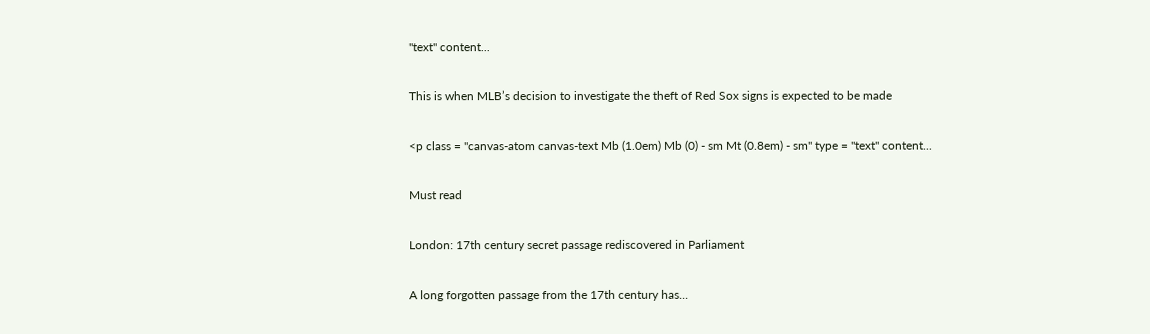"text" content...

This is when MLB’s decision to investigate the theft of Red Sox signs is expected to be made

<p class = "canvas-atom canvas-text Mb (1.0em) Mb (0) - sm Mt (0.8em) - sm" type = "text" content...

Must read

London: 17th century secret passage rediscovered in Parliament

A long forgotten passage from the 17th century has...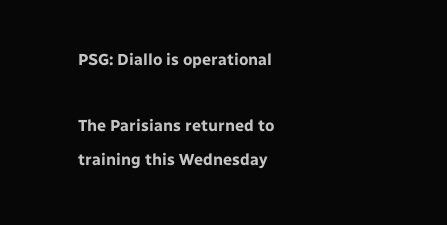PSG: Diallo is operational

The Parisians returned to training this Wednesday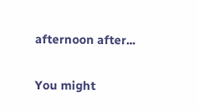afternoon after...

You might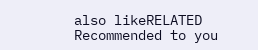also likeRELATED
Recommended to you